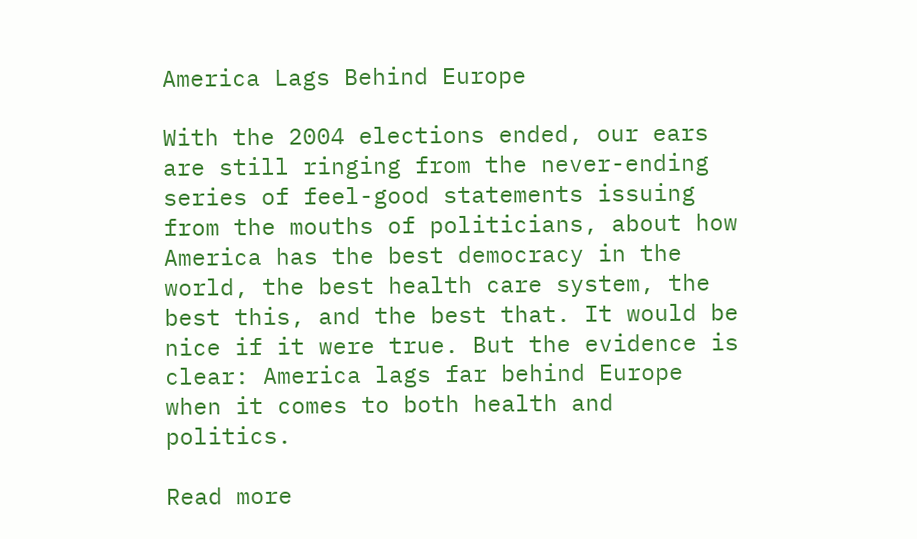America Lags Behind Europe

With the 2004 elections ended, our ears are still ringing from the never-ending series of feel-good statements issuing from the mouths of politicians, about how America has the best democracy in the world, the best health care system, the best this, and the best that. It would be nice if it were true. But the evidence is clear: America lags far behind Europe when it comes to both health and politics.

Read more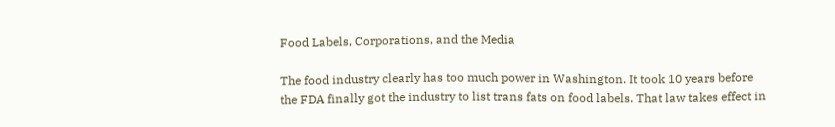Food Labels, Corporations, and the Media

The food industry clearly has too much power in Washington. It took 10 years before the FDA finally got the industry to list trans fats on food labels. That law takes effect in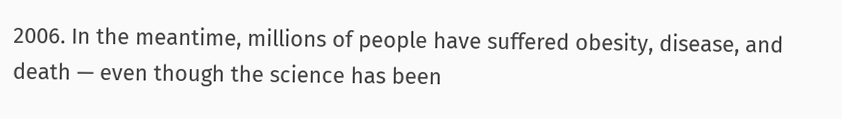2006. In the meantime, millions of people have suffered obesity, disease, and death — even though the science has been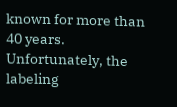known for more than 40 years. Unfortunately, the labeling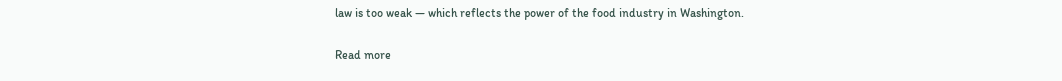law is too weak — which reflects the power of the food industry in Washington.

Read more